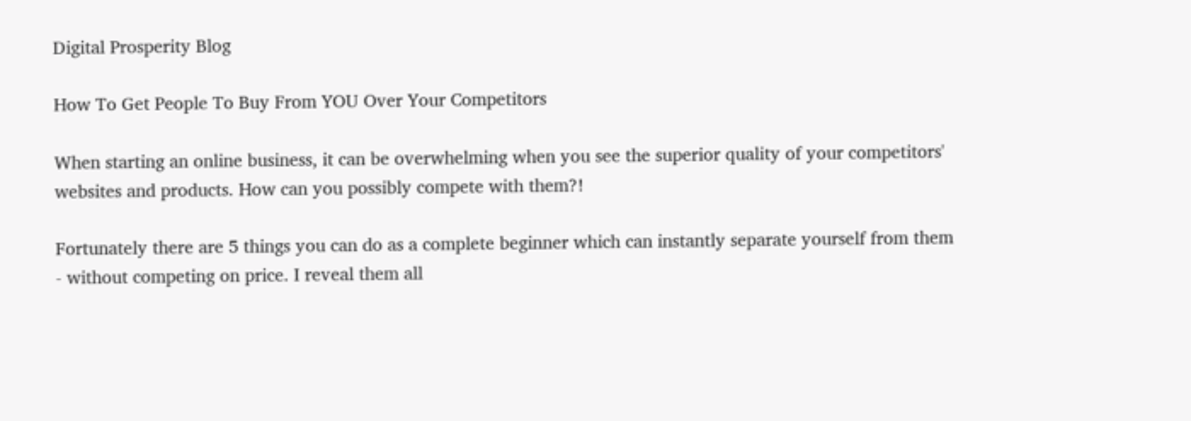Digital Prosperity Blog

How To Get People To Buy From YOU Over Your Competitors

When starting an online business, it can be overwhelming when you see the superior quality of your competitors' websites and products. How can you possibly compete with them?!

Fortunately there are 5 things you can do as a complete beginner which can instantly separate yourself from them - without competing on price. I reveal them all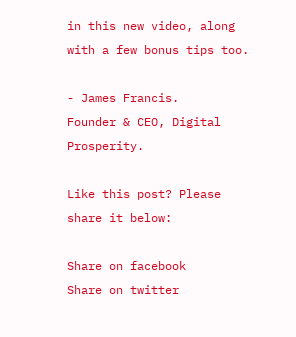in this new video, along with a few bonus tips too.

- James Francis.
Founder & CEO, Digital Prosperity.

Like this post? Please share it below:

Share on facebook
Share on twitter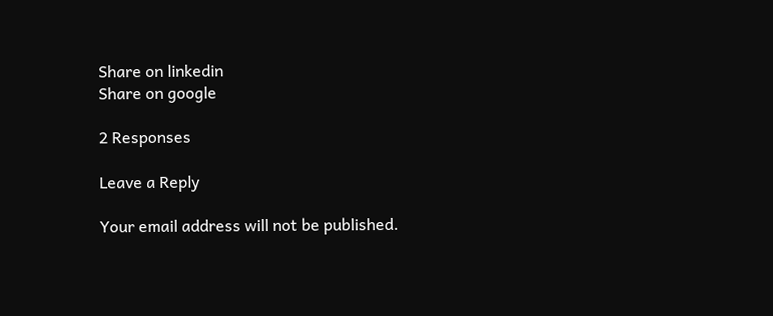Share on linkedin
Share on google

2 Responses

Leave a Reply

Your email address will not be published.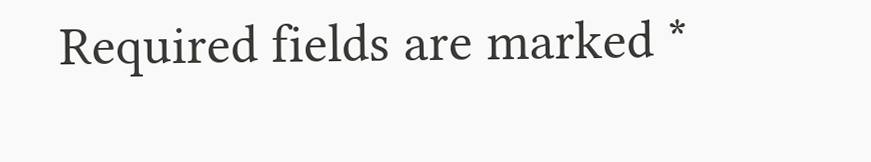Required fields are marked *